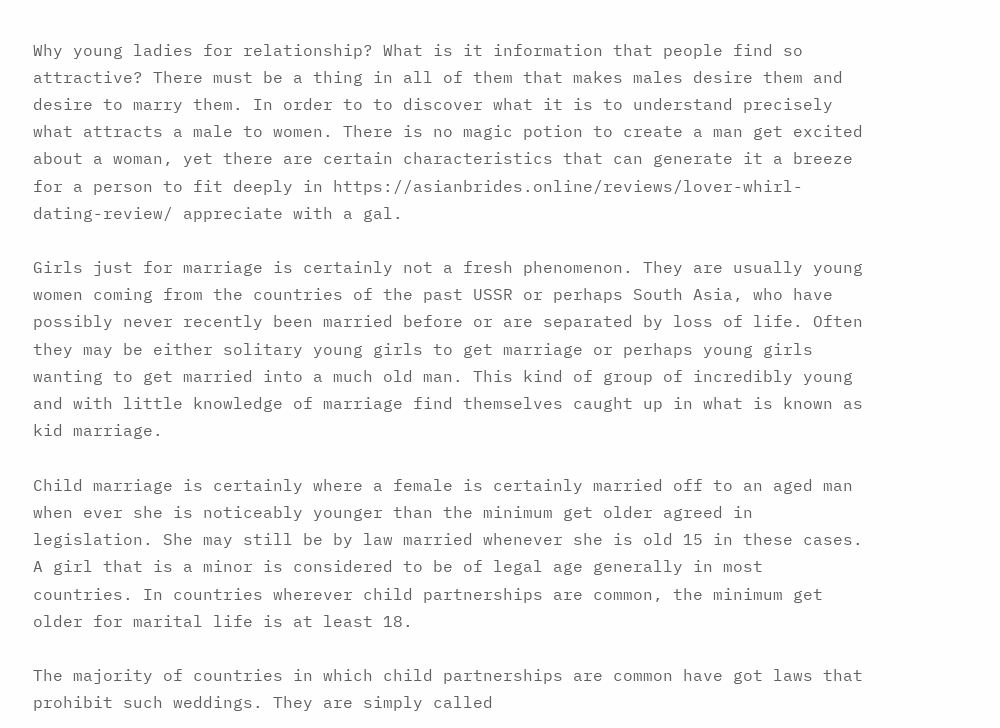Why young ladies for relationship? What is it information that people find so attractive? There must be a thing in all of them that makes males desire them and desire to marry them. In order to to discover what it is to understand precisely what attracts a male to women. There is no magic potion to create a man get excited about a woman, yet there are certain characteristics that can generate it a breeze for a person to fit deeply in https://asianbrides.online/reviews/lover-whirl-dating-review/ appreciate with a gal.

Girls just for marriage is certainly not a fresh phenomenon. They are usually young women coming from the countries of the past USSR or perhaps South Asia, who have possibly never recently been married before or are separated by loss of life. Often they may be either solitary young girls to get marriage or perhaps young girls wanting to get married into a much old man. This kind of group of incredibly young and with little knowledge of marriage find themselves caught up in what is known as kid marriage.

Child marriage is certainly where a female is certainly married off to an aged man when ever she is noticeably younger than the minimum get older agreed in legislation. She may still be by law married whenever she is old 15 in these cases. A girl that is a minor is considered to be of legal age generally in most countries. In countries wherever child partnerships are common, the minimum get older for marital life is at least 18.

The majority of countries in which child partnerships are common have got laws that prohibit such weddings. They are simply called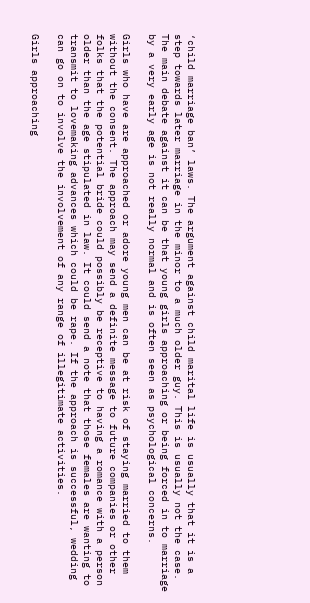‘child marriage ban’ laws. The argument against child marital life is usually that it is a step towards later marriage in the minor to a much older guy. This is usually not the case. The main debate against it can be that young girls approaching or being forced in to marriage by a very early age is not really normal and is often seen as psychological concerns.

Girls who have are approached or adore young men can be at risk of staying married to them without the consent. The approach may send a definite message to future companies or other folks that the potential bride could possibly be receptive to having a romance with a person older than the age stipulated in law. It could send a note that those females are wanting to transmit to lovemaking advances which could be rape. If the approach is successful, wedding can go on to involve the involvement of any range of illegitimate activities.

Girls approaching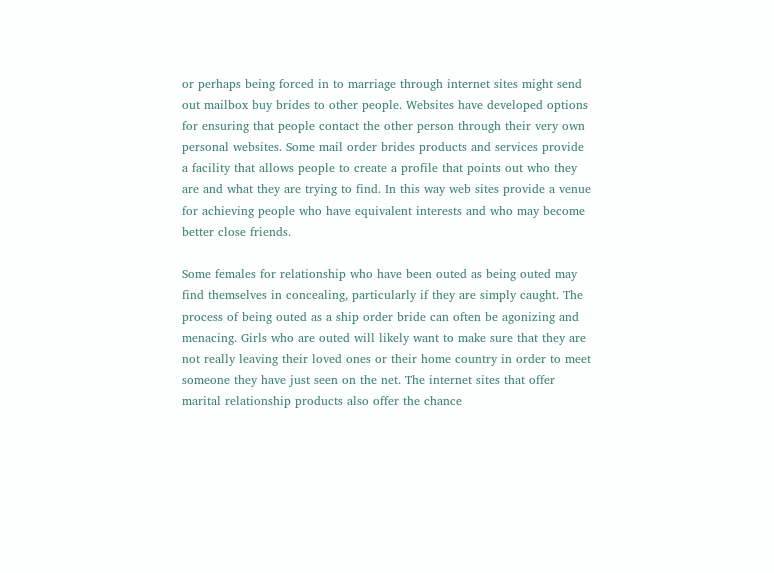or perhaps being forced in to marriage through internet sites might send out mailbox buy brides to other people. Websites have developed options for ensuring that people contact the other person through their very own personal websites. Some mail order brides products and services provide a facility that allows people to create a profile that points out who they are and what they are trying to find. In this way web sites provide a venue for achieving people who have equivalent interests and who may become better close friends.

Some females for relationship who have been outed as being outed may find themselves in concealing, particularly if they are simply caught. The process of being outed as a ship order bride can often be agonizing and menacing. Girls who are outed will likely want to make sure that they are not really leaving their loved ones or their home country in order to meet someone they have just seen on the net. The internet sites that offer marital relationship products also offer the chance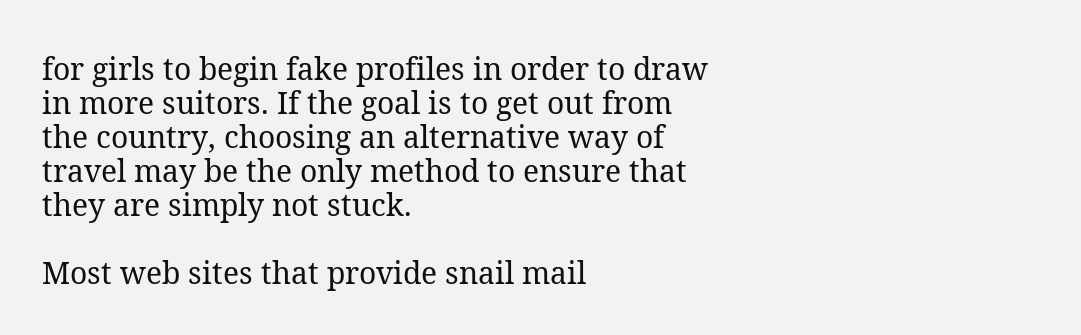for girls to begin fake profiles in order to draw in more suitors. If the goal is to get out from the country, choosing an alternative way of travel may be the only method to ensure that they are simply not stuck.

Most web sites that provide snail mail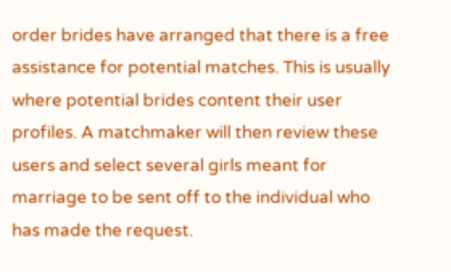order brides have arranged that there is a free assistance for potential matches. This is usually where potential brides content their user profiles. A matchmaker will then review these users and select several girls meant for marriage to be sent off to the individual who has made the request.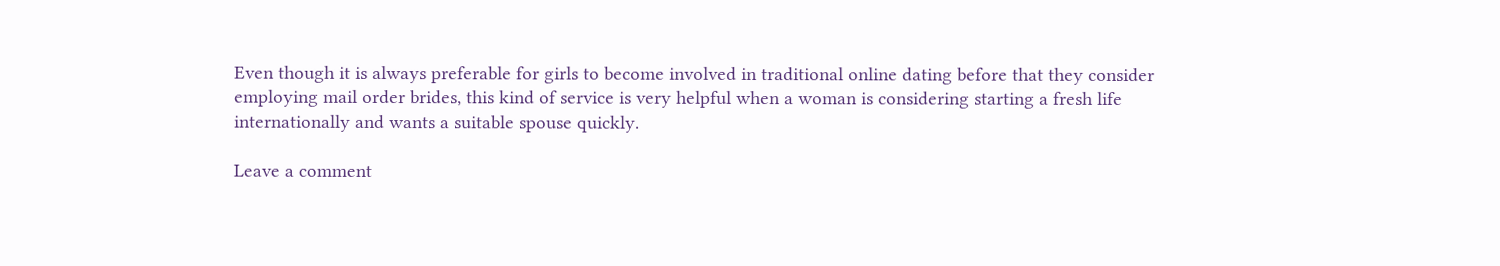Even though it is always preferable for girls to become involved in traditional online dating before that they consider employing mail order brides, this kind of service is very helpful when a woman is considering starting a fresh life internationally and wants a suitable spouse quickly.

Leave a comment